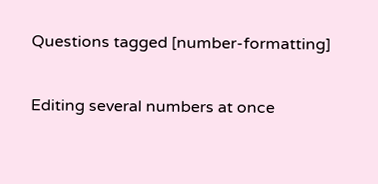Questions tagged [number-formatting]

Editing several numbers at once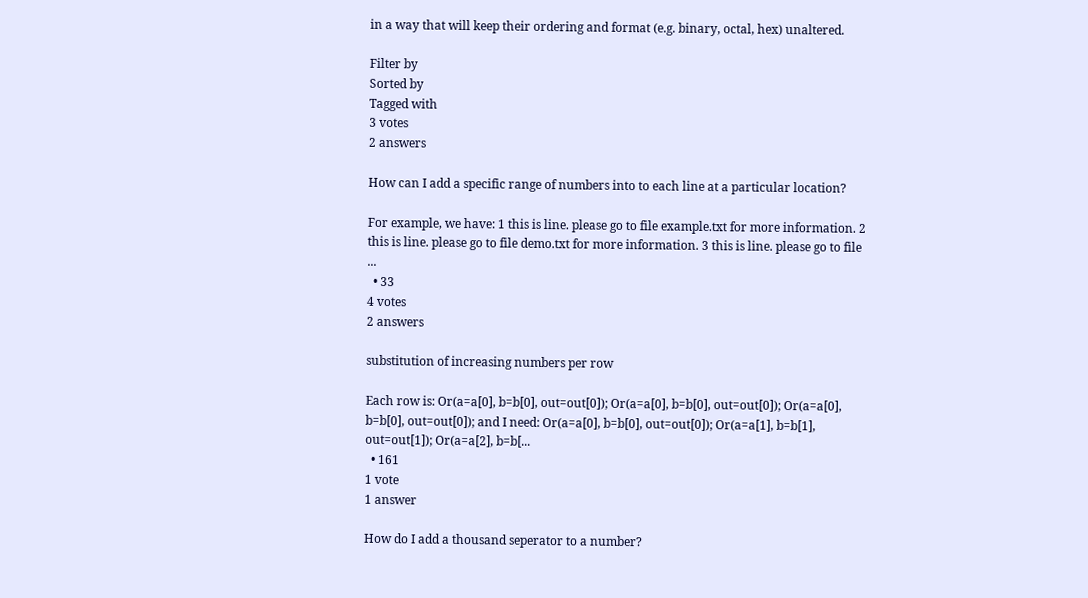in a way that will keep their ordering and format (e.g. binary, octal, hex) unaltered.

Filter by
Sorted by
Tagged with
3 votes
2 answers

How can I add a specific range of numbers into to each line at a particular location?

For example, we have: 1 this is line. please go to file example.txt for more information. 2 this is line. please go to file demo.txt for more information. 3 this is line. please go to file ...
  • 33
4 votes
2 answers

substitution of increasing numbers per row

Each row is: Or(a=a[0], b=b[0], out=out[0]); Or(a=a[0], b=b[0], out=out[0]); Or(a=a[0], b=b[0], out=out[0]); and I need: Or(a=a[0], b=b[0], out=out[0]); Or(a=a[1], b=b[1], out=out[1]); Or(a=a[2], b=b[...
  • 161
1 vote
1 answer

How do I add a thousand seperator to a number?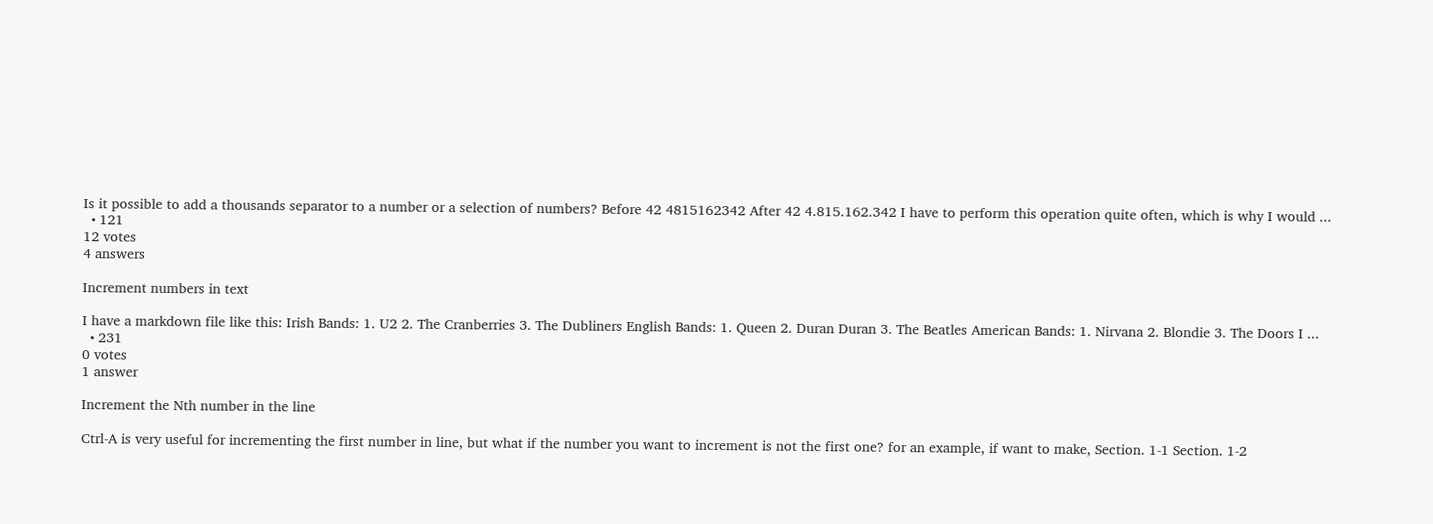Is it possible to add a thousands separator to a number or a selection of numbers? Before 42 4815162342 After 42 4.815.162.342 I have to perform this operation quite often, which is why I would ...
  • 121
12 votes
4 answers

Increment numbers in text

I have a markdown file like this: Irish Bands: 1. U2 2. The Cranberries 3. The Dubliners English Bands: 1. Queen 2. Duran Duran 3. The Beatles American Bands: 1. Nirvana 2. Blondie 3. The Doors I ...
  • 231
0 votes
1 answer

Increment the Nth number in the line

Ctrl-A is very useful for incrementing the first number in line, but what if the number you want to increment is not the first one? for an example, if want to make, Section. 1-1 Section. 1-2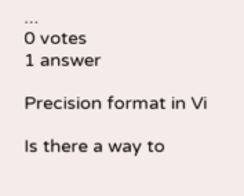...
0 votes
1 answer

Precision format in Vi

Is there a way to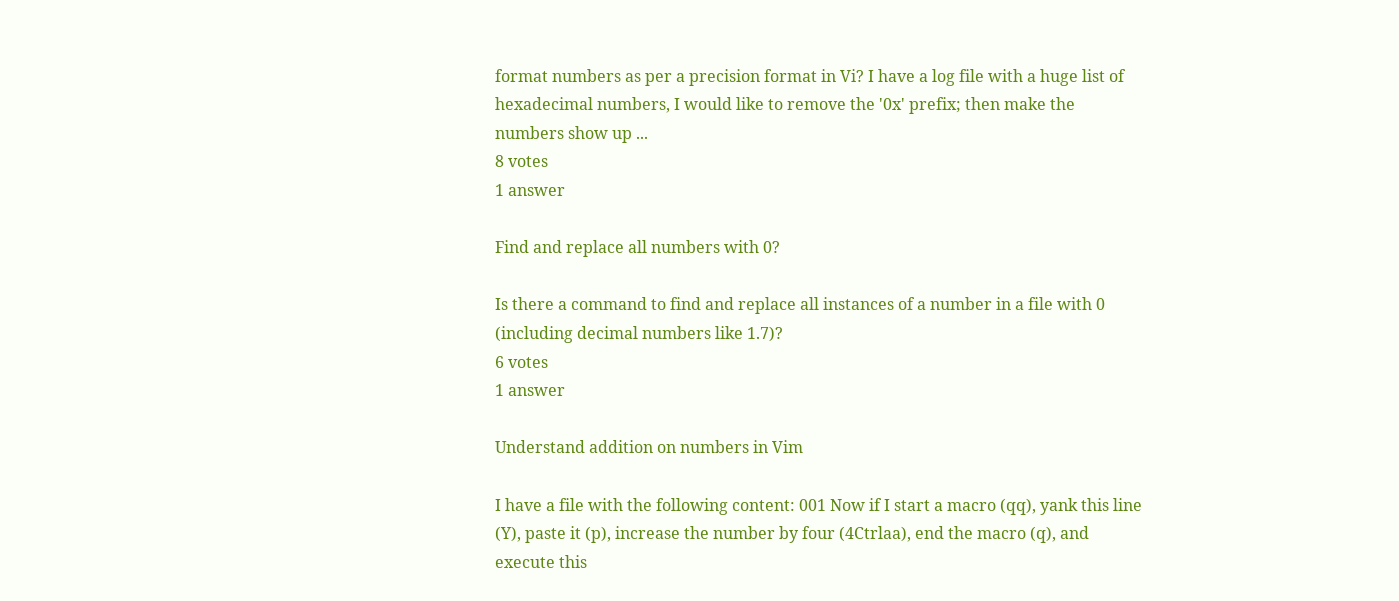format numbers as per a precision format in Vi? I have a log file with a huge list of hexadecimal numbers, I would like to remove the '0x' prefix; then make the numbers show up ...
8 votes
1 answer

Find and replace all numbers with 0?

Is there a command to find and replace all instances of a number in a file with 0 (including decimal numbers like 1.7)?
6 votes
1 answer

Understand addition on numbers in Vim

I have a file with the following content: 001 Now if I start a macro (qq), yank this line (Y), paste it (p), increase the number by four (4Ctrlaa), end the macro (q), and execute this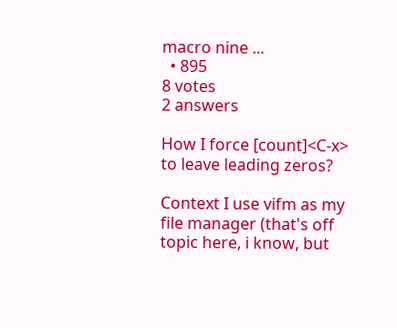macro nine ...
  • 895
8 votes
2 answers

How I force [count]<C-x> to leave leading zeros?

Context I use vifm as my file manager (that's off topic here, i know, but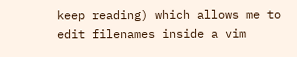keep reading) which allows me to edit filenames inside a vim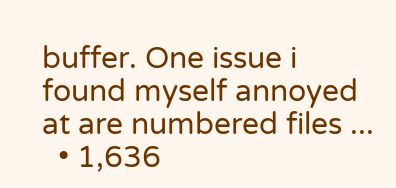buffer. One issue i found myself annoyed at are numbered files ...
  • 1,636